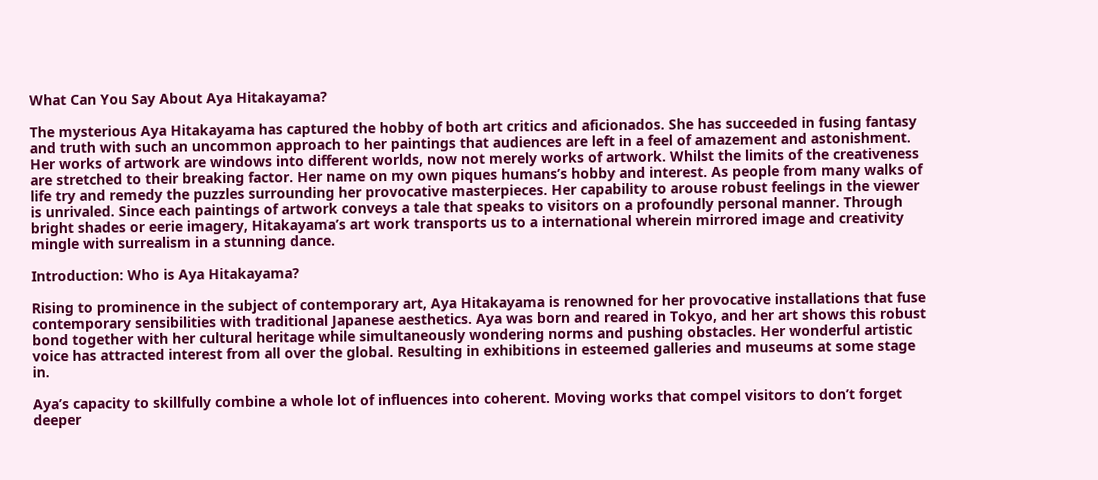What Can You Say About Aya Hitakayama?

The mysterious Aya Hitakayama has captured the hobby of both art critics and aficionados. She has succeeded in fusing fantasy and truth with such an uncommon approach to her paintings that audiences are left in a feel of amazement and astonishment. Her works of artwork are windows into different worlds, now not merely works of artwork. Whilst the limits of the creativeness are stretched to their breaking factor. Her name on my own piques humans’s hobby and interest. As people from many walks of life try and remedy the puzzles surrounding her provocative masterpieces. Her capability to arouse robust feelings in the viewer is unrivaled. Since each paintings of artwork conveys a tale that speaks to visitors on a profoundly personal manner. Through bright shades or eerie imagery, Hitakayama’s art work transports us to a international wherein mirrored image and creativity mingle with surrealism in a stunning dance.

Introduction: Who is Aya Hitakayama?

Rising to prominence in the subject of contemporary art, Aya Hitakayama is renowned for her provocative installations that fuse contemporary sensibilities with traditional Japanese aesthetics. Aya was born and reared in Tokyo, and her art shows this robust bond together with her cultural heritage while simultaneously wondering norms and pushing obstacles. Her wonderful artistic voice has attracted interest from all over the global. Resulting in exhibitions in esteemed galleries and museums at some stage in.

Aya’s capacity to skillfully combine a whole lot of influences into coherent. Moving works that compel visitors to don’t forget deeper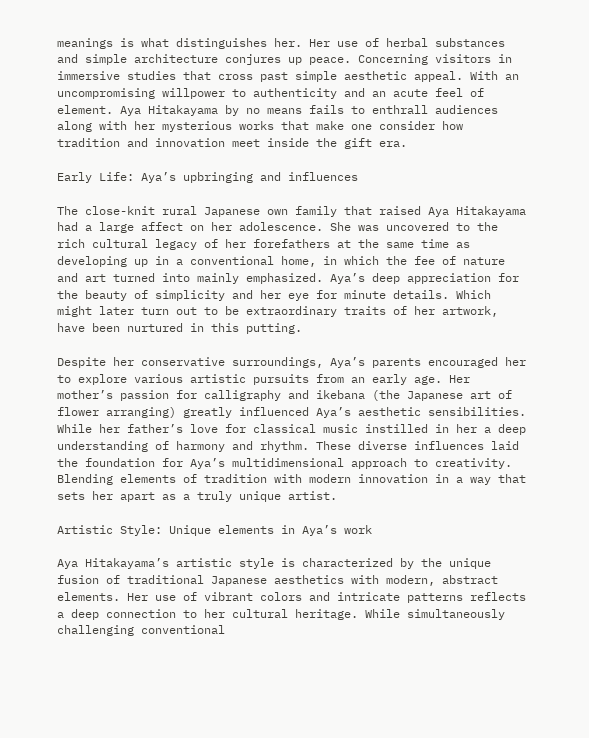meanings is what distinguishes her. Her use of herbal substances and simple architecture conjures up peace. Concerning visitors in immersive studies that cross past simple aesthetic appeal. With an uncompromising willpower to authenticity and an acute feel of element. Aya Hitakayama by no means fails to enthrall audiences along with her mysterious works that make one consider how tradition and innovation meet inside the gift era.

Early Life: Aya’s upbringing and influences

The close-knit rural Japanese own family that raised Aya Hitakayama had a large affect on her adolescence. She was uncovered to the rich cultural legacy of her forefathers at the same time as developing up in a conventional home, in which the fee of nature and art turned into mainly emphasized. Aya’s deep appreciation for the beauty of simplicity and her eye for minute details. Which might later turn out to be extraordinary traits of her artwork, have been nurtured in this putting.

Despite her conservative surroundings, Aya’s parents encouraged her to explore various artistic pursuits from an early age. Her mother’s passion for calligraphy and ikebana (the Japanese art of flower arranging) greatly influenced Aya’s aesthetic sensibilities. While her father’s love for classical music instilled in her a deep understanding of harmony and rhythm. These diverse influences laid the foundation for Aya’s multidimensional approach to creativity. Blending elements of tradition with modern innovation in a way that sets her apart as a truly unique artist.

Artistic Style: Unique elements in Aya’s work

Aya Hitakayama’s artistic style is characterized by the unique fusion of traditional Japanese aesthetics with modern, abstract elements. Her use of vibrant colors and intricate patterns reflects a deep connection to her cultural heritage. While simultaneously challenging conventional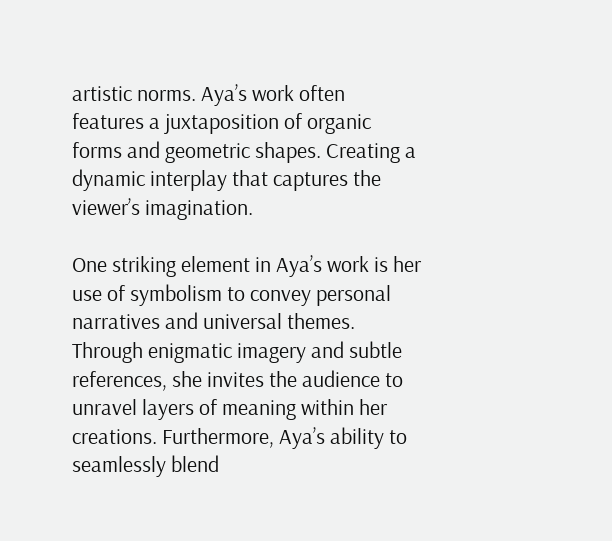artistic norms. Aya’s work often features a juxtaposition of organic forms and geometric shapes. Creating a dynamic interplay that captures the viewer’s imagination.

One striking element in Aya’s work is her use of symbolism to convey personal narratives and universal themes. Through enigmatic imagery and subtle references, she invites the audience to unravel layers of meaning within her creations. Furthermore, Aya’s ability to seamlessly blend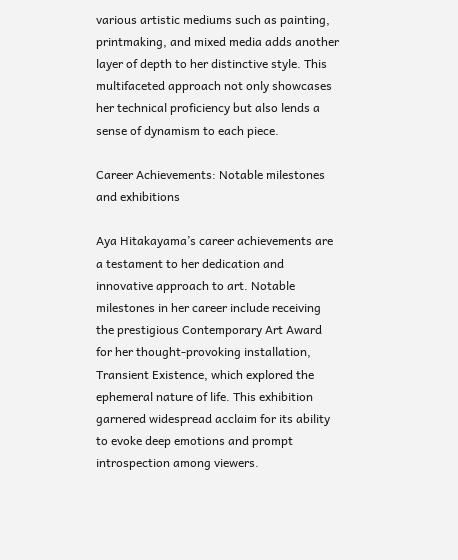various artistic mediums such as painting, printmaking, and mixed media adds another layer of depth to her distinctive style. This multifaceted approach not only showcases her technical proficiency but also lends a sense of dynamism to each piece.

Career Achievements: Notable milestones and exhibitions

Aya Hitakayama’s career achievements are a testament to her dedication and innovative approach to art. Notable milestones in her career include receiving the prestigious Contemporary Art Award for her thought-provoking installation, Transient Existence, which explored the ephemeral nature of life. This exhibition garnered widespread acclaim for its ability to evoke deep emotions and prompt introspection among viewers.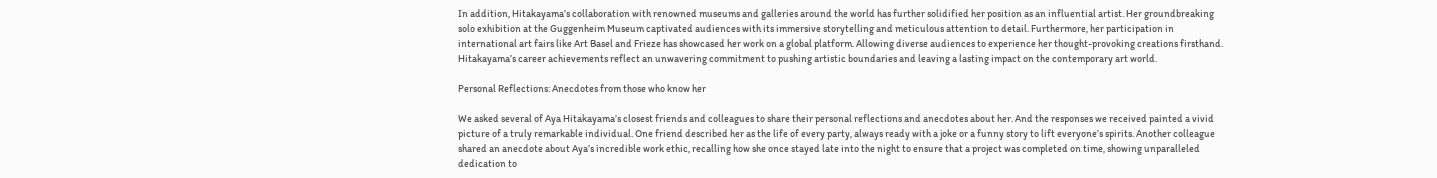In addition, Hitakayama’s collaboration with renowned museums and galleries around the world has further solidified her position as an influential artist. Her groundbreaking solo exhibition at the Guggenheim Museum captivated audiences with its immersive storytelling and meticulous attention to detail. Furthermore, her participation in international art fairs like Art Basel and Frieze has showcased her work on a global platform. Allowing diverse audiences to experience her thought-provoking creations firsthand. Hitakayama’s career achievements reflect an unwavering commitment to pushing artistic boundaries and leaving a lasting impact on the contemporary art world.

Personal Reflections: Anecdotes from those who know her

We asked several of Aya Hitakayama’s closest friends and colleagues to share their personal reflections and anecdotes about her. And the responses we received painted a vivid picture of a truly remarkable individual. One friend described her as the life of every party, always ready with a joke or a funny story to lift everyone’s spirits. Another colleague shared an anecdote about Aya’s incredible work ethic, recalling how she once stayed late into the night to ensure that a project was completed on time, showing unparalleled dedication to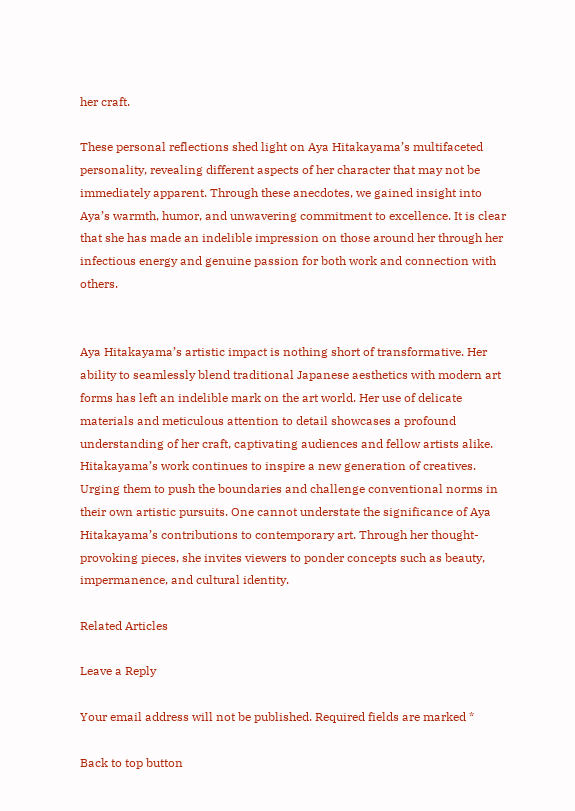her craft.

These personal reflections shed light on Aya Hitakayama’s multifaceted personality, revealing different aspects of her character that may not be immediately apparent. Through these anecdotes, we gained insight into Aya’s warmth, humor, and unwavering commitment to excellence. It is clear that she has made an indelible impression on those around her through her infectious energy and genuine passion for both work and connection with others.


Aya Hitakayama’s artistic impact is nothing short of transformative. Her ability to seamlessly blend traditional Japanese aesthetics with modern art forms has left an indelible mark on the art world. Her use of delicate materials and meticulous attention to detail showcases a profound understanding of her craft, captivating audiences and fellow artists alike. Hitakayama’s work continues to inspire a new generation of creatives. Urging them to push the boundaries and challenge conventional norms in their own artistic pursuits. One cannot understate the significance of Aya Hitakayama’s contributions to contemporary art. Through her thought-provoking pieces, she invites viewers to ponder concepts such as beauty, impermanence, and cultural identity.

Related Articles

Leave a Reply

Your email address will not be published. Required fields are marked *

Back to top button